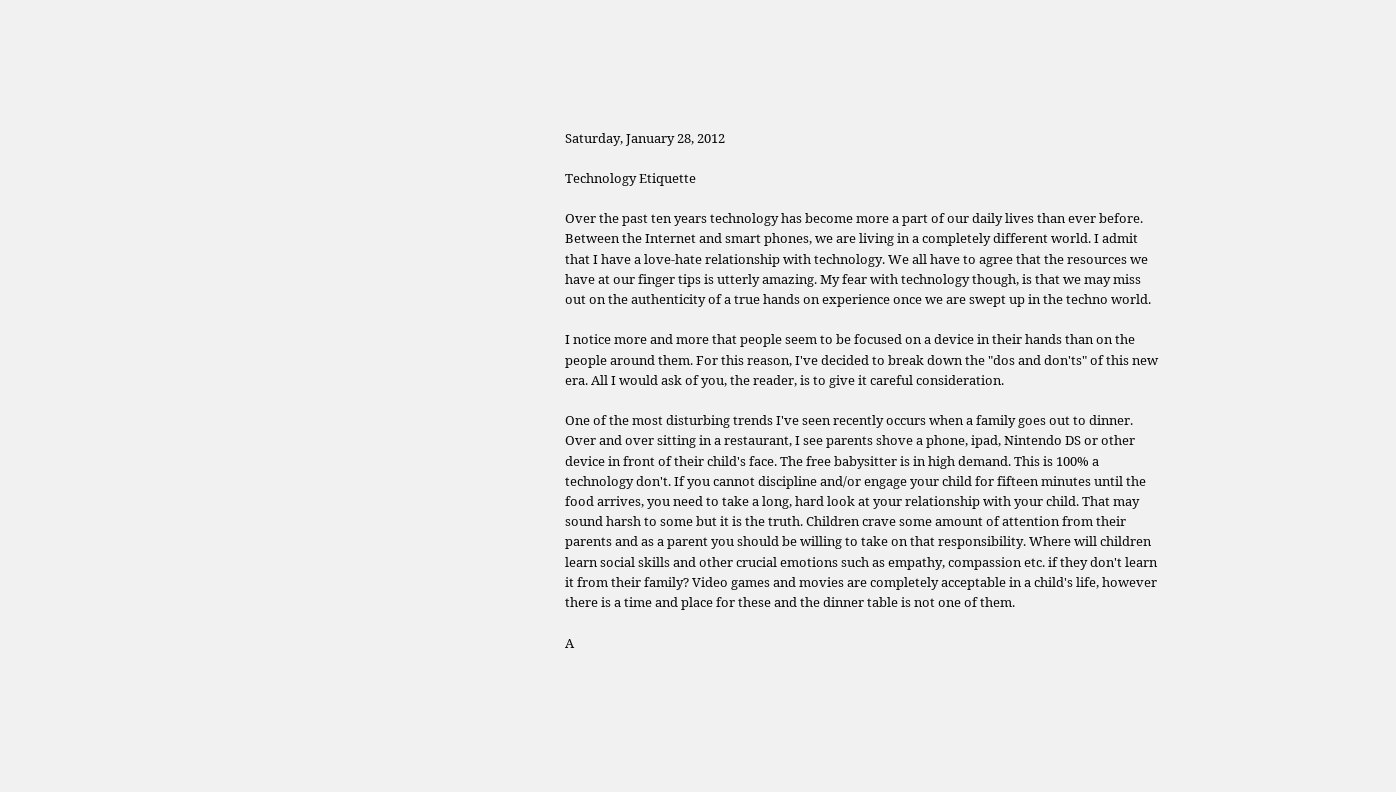Saturday, January 28, 2012

Technology Etiquette

Over the past ten years technology has become more a part of our daily lives than ever before. Between the Internet and smart phones, we are living in a completely different world. I admit that I have a love-hate relationship with technology. We all have to agree that the resources we have at our finger tips is utterly amazing. My fear with technology though, is that we may miss out on the authenticity of a true hands on experience once we are swept up in the techno world.

I notice more and more that people seem to be focused on a device in their hands than on the people around them. For this reason, I've decided to break down the "dos and don'ts" of this new era. All I would ask of you, the reader, is to give it careful consideration.

One of the most disturbing trends I've seen recently occurs when a family goes out to dinner. Over and over sitting in a restaurant, I see parents shove a phone, ipad, Nintendo DS or other device in front of their child's face. The free babysitter is in high demand. This is 100% a technology don't. If you cannot discipline and/or engage your child for fifteen minutes until the food arrives, you need to take a long, hard look at your relationship with your child. That may sound harsh to some but it is the truth. Children crave some amount of attention from their parents and as a parent you should be willing to take on that responsibility. Where will children learn social skills and other crucial emotions such as empathy, compassion etc. if they don't learn it from their family? Video games and movies are completely acceptable in a child's life, however there is a time and place for these and the dinner table is not one of them.

A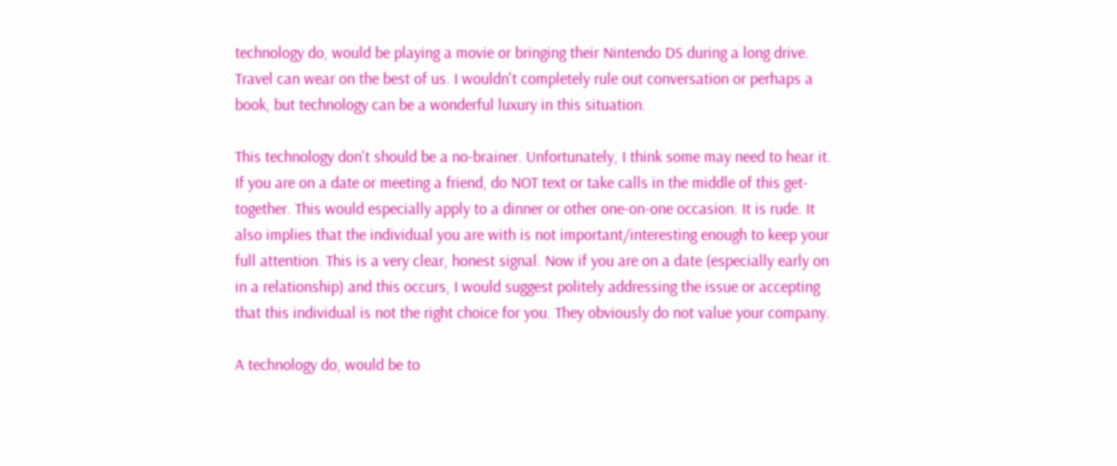technology do, would be playing a movie or bringing their Nintendo DS during a long drive. Travel can wear on the best of us. I wouldn't completely rule out conversation or perhaps a book, but technology can be a wonderful luxury in this situation.

This technology don't should be a no-brainer. Unfortunately, I think some may need to hear it. If you are on a date or meeting a friend, do NOT text or take calls in the middle of this get-together. This would especially apply to a dinner or other one-on-one occasion. It is rude. It also implies that the individual you are with is not important/interesting enough to keep your full attention. This is a very clear, honest signal. Now if you are on a date (especially early on in a relationship) and this occurs, I would suggest politely addressing the issue or accepting that this individual is not the right choice for you. They obviously do not value your company.

A technology do, would be to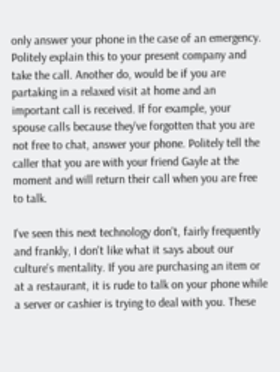only answer your phone in the case of an emergency. Politely explain this to your present company and take the call. Another do, would be if you are partaking in a relaxed visit at home and an important call is received. If for example, your spouse calls because they've forgotten that you are not free to chat, answer your phone. Politely tell the caller that you are with your friend Gayle at the moment and will return their call when you are free to talk.

I've seen this next technology don't, fairly frequently and frankly, I don't like what it says about our culture's mentality. If you are purchasing an item or at a restaurant, it is rude to talk on your phone while a server or cashier is trying to deal with you. These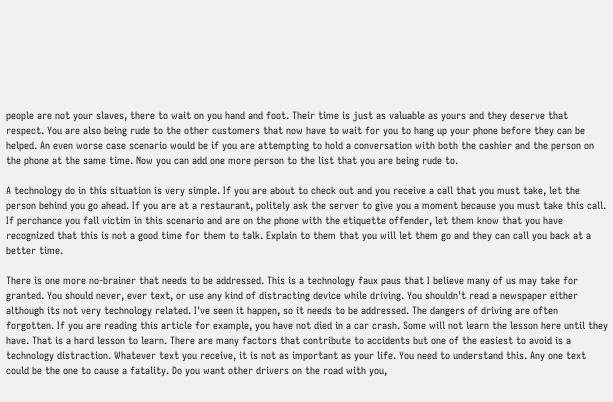people are not your slaves, there to wait on you hand and foot. Their time is just as valuable as yours and they deserve that respect. You are also being rude to the other customers that now have to wait for you to hang up your phone before they can be helped. An even worse case scenario would be if you are attempting to hold a conversation with both the cashier and the person on the phone at the same time. Now you can add one more person to the list that you are being rude to.

A technology do in this situation is very simple. If you are about to check out and you receive a call that you must take, let the person behind you go ahead. If you are at a restaurant, politely ask the server to give you a moment because you must take this call. If perchance you fall victim in this scenario and are on the phone with the etiquette offender, let them know that you have recognized that this is not a good time for them to talk. Explain to them that you will let them go and they can call you back at a better time.

There is one more no-brainer that needs to be addressed. This is a technology faux paus that I believe many of us may take for granted. You should never, ever text, or use any kind of distracting device while driving. You shouldn't read a newspaper either although its not very technology related. I've seen it happen, so it needs to be addressed. The dangers of driving are often forgotten. If you are reading this article for example, you have not died in a car crash. Some will not learn the lesson here until they have. That is a hard lesson to learn. There are many factors that contribute to accidents but one of the easiest to avoid is a technology distraction. Whatever text you receive, it is not as important as your life. You need to understand this. Any one text could be the one to cause a fatality. Do you want other drivers on the road with you,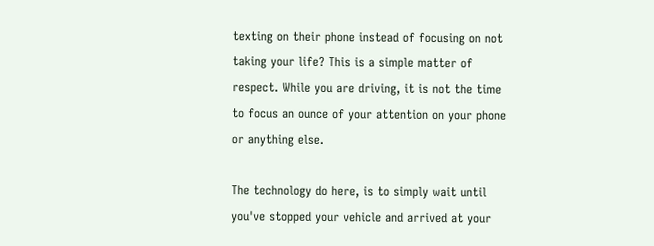texting on their phone instead of focusing on not taking your life? This is a simple matter of respect. While you are driving, it is not the time to focus an ounce of your attention on your phone or anything else.

The technology do here, is to simply wait until you've stopped your vehicle and arrived at your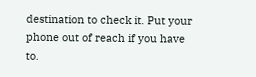destination to check it. Put your phone out of reach if you have to.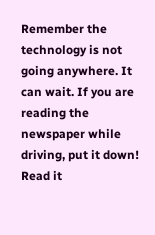Remember the technology is not going anywhere. It can wait. If you are reading the newspaper while driving, put it down! Read it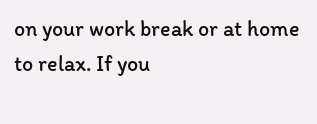on your work break or at home to relax. If you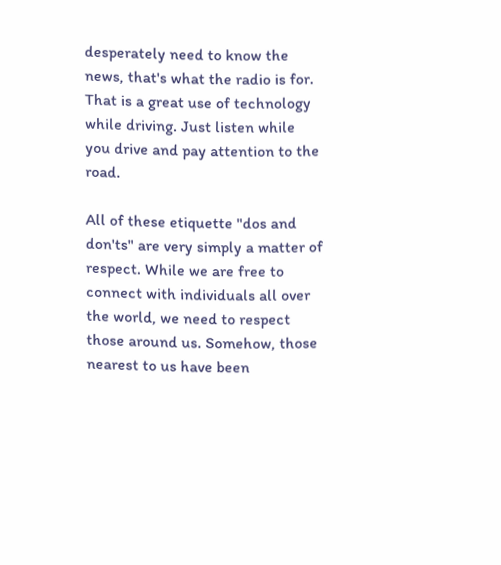desperately need to know the news, that's what the radio is for. That is a great use of technology while driving. Just listen while you drive and pay attention to the road.

All of these etiquette "dos and don'ts" are very simply a matter of respect. While we are free to connect with individuals all over the world, we need to respect those around us. Somehow, those nearest to us have been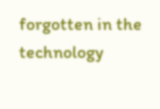forgotten in the technology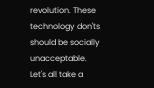revolution. These technology don'ts should be socially unacceptable. Let's all take a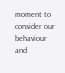moment to consider our behaviour and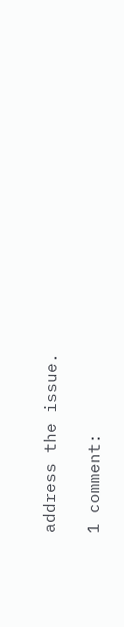address the issue.

1 comment: